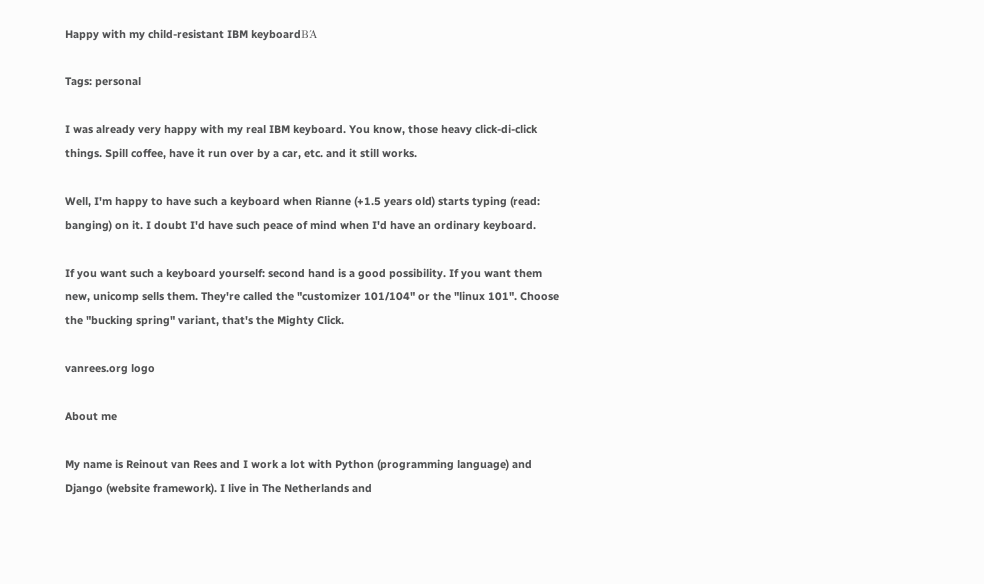Happy with my child-resistant IBM keyboardΒΆ

Tags: personal

I was already very happy with my real IBM keyboard. You know, those heavy click-di-click things. Spill coffee, have it run over by a car, etc. and it still works.

Well, I'm happy to have such a keyboard when Rianne (+1.5 years old) starts typing (read: banging) on it. I doubt I'd have such peace of mind when I'd have an ordinary keyboard.

If you want such a keyboard yourself: second hand is a good possibility. If you want them new, unicomp sells them. They're called the "customizer 101/104" or the "linux 101". Choose the "bucking spring" variant, that's the Mighty Click.

vanrees.org logo

About me

My name is Reinout van Rees and I work a lot with Python (programming language) and Django (website framework). I live in The Netherlands and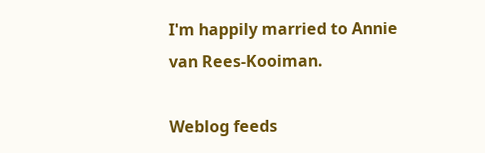I'm happily married to Annie van Rees-Kooiman.

Weblog feeds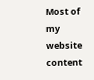Most of my website content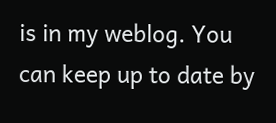is in my weblog. You can keep up to date by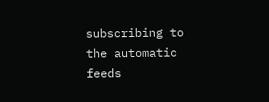subscribing to the automatic feeds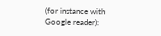(for instance with Google reader):